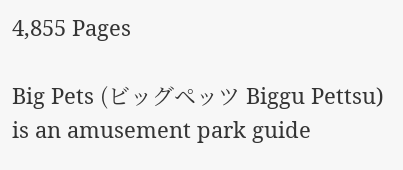4,855 Pages

Big Pets (ビッグペッツ Biggu Pettsu) is an amusement park guide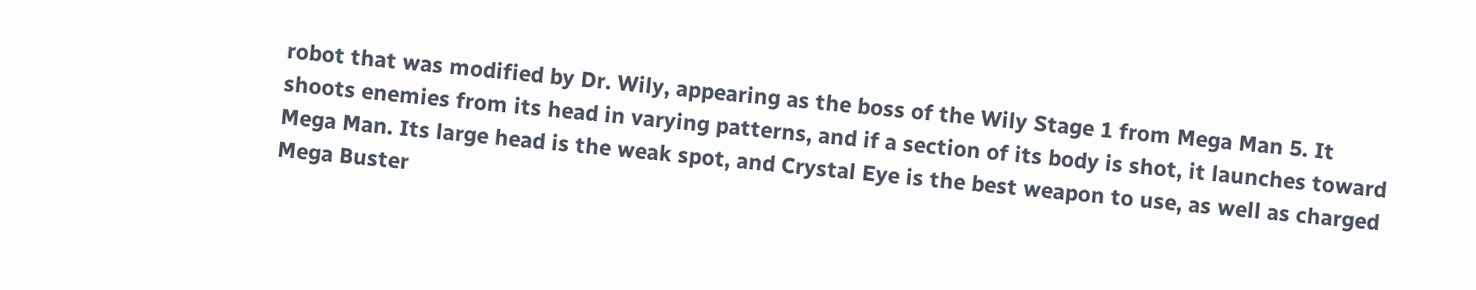robot that was modified by Dr. Wily, appearing as the boss of the Wily Stage 1 from Mega Man 5. It shoots enemies from its head in varying patterns, and if a section of its body is shot, it launches toward Mega Man. Its large head is the weak spot, and Crystal Eye is the best weapon to use, as well as charged Mega Buster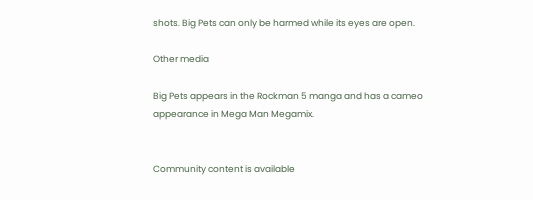shots. Big Pets can only be harmed while its eyes are open.

Other media

Big Pets appears in the Rockman 5 manga and has a cameo appearance in Mega Man Megamix.


Community content is available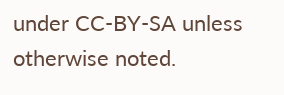under CC-BY-SA unless otherwise noted.